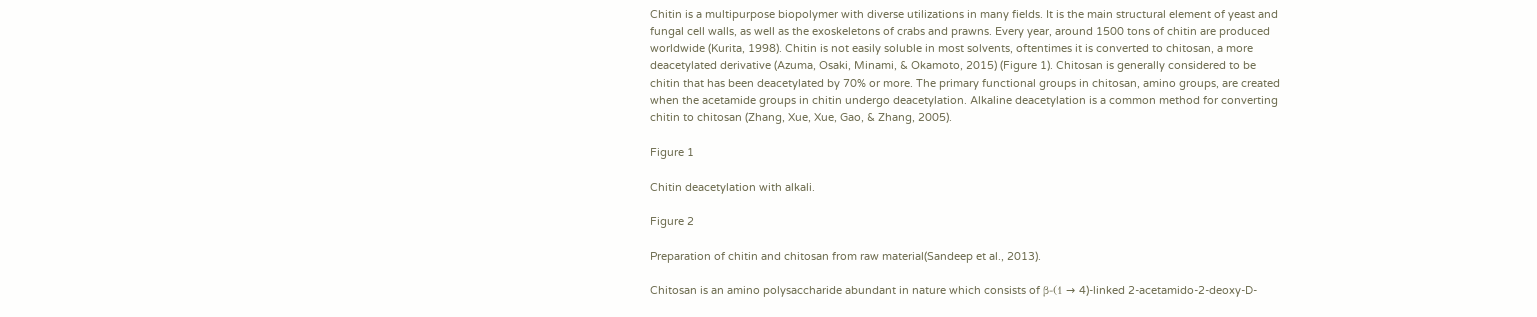Chitin is a multipurpose biopolymer with diverse utilizations in many fields. It is the main structural element of yeast and fungal cell walls, as well as the exoskeletons of crabs and prawns. Every year, around 1500 tons of chitin are produced worldwide (Kurita, 1998). Chitin is not easily soluble in most solvents, oftentimes it is converted to chitosan, a more deacetylated derivative (Azuma, Osaki, Minami, & Okamoto, 2015) (Figure 1). Chitosan is generally considered to be chitin that has been deacetylated by 70% or more. The primary functional groups in chitosan, amino groups, are created when the acetamide groups in chitin undergo deacetylation. Alkaline deacetylation is a common method for converting chitin to chitosan (Zhang, Xue, Xue, Gao, & Zhang, 2005).

Figure 1

Chitin deacetylation with alkali.

Figure 2

Preparation of chitin and chitosan from raw material(Sandeep et al., 2013).

Chitosan is an amino polysaccharide abundant in nature which consists of β-(1 → 4)-linked 2-acetamido-2-deoxy-D-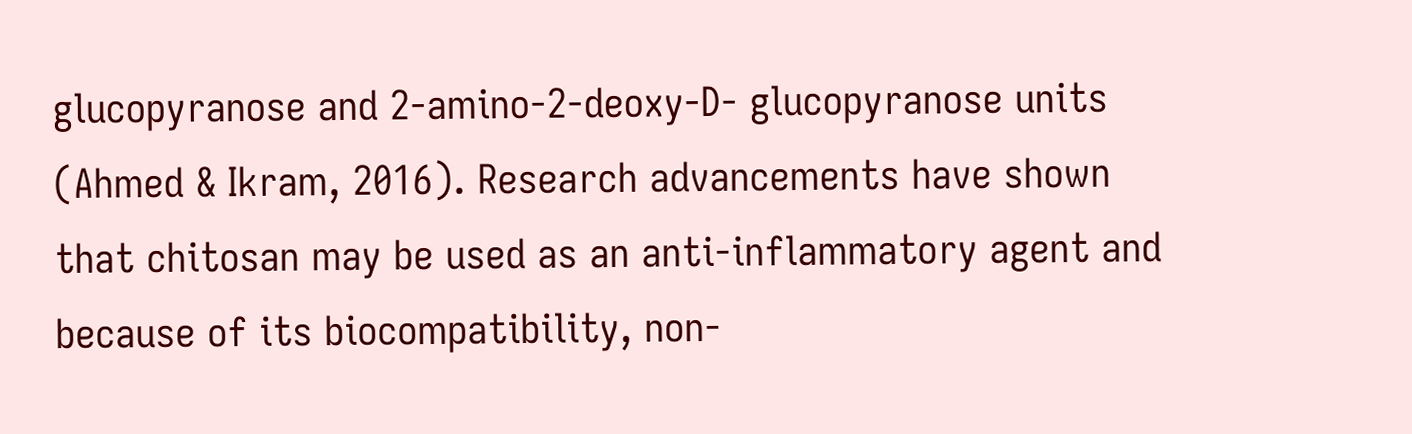glucopyranose and 2-amino-2-deoxy-D- glucopyranose units (Ahmed & Ikram, 2016). Research advancements have shown that chitosan may be used as an anti-inflammatory agent and because of its biocompatibility, non-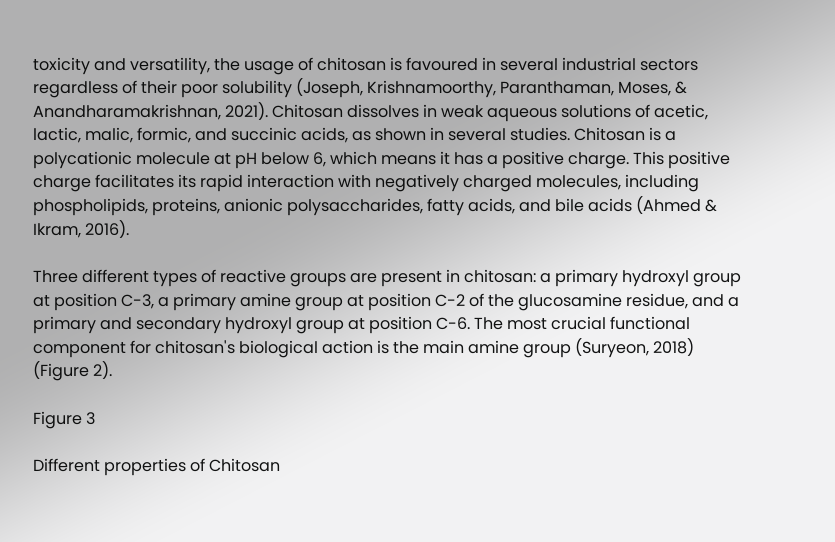toxicity and versatility, the usage of chitosan is favoured in several industrial sectors regardless of their poor solubility (Joseph, Krishnamoorthy, Paranthaman, Moses, & Anandharamakrishnan, 2021). Chitosan dissolves in weak aqueous solutions of acetic, lactic, malic, formic, and succinic acids, as shown in several studies. Chitosan is a polycationic molecule at pH below 6, which means it has a positive charge. This positive charge facilitates its rapid interaction with negatively charged molecules, including phospholipids, proteins, anionic polysaccharides, fatty acids, and bile acids (Ahmed & Ikram, 2016).

Three different types of reactive groups are present in chitosan: a primary hydroxyl group at position C-3, a primary amine group at position C-2 of the glucosamine residue, and a primary and secondary hydroxyl group at position C-6. The most crucial functional component for chitosan's biological action is the main amine group (Suryeon, 2018) (Figure 2).

Figure 3

Different properties of Chitosan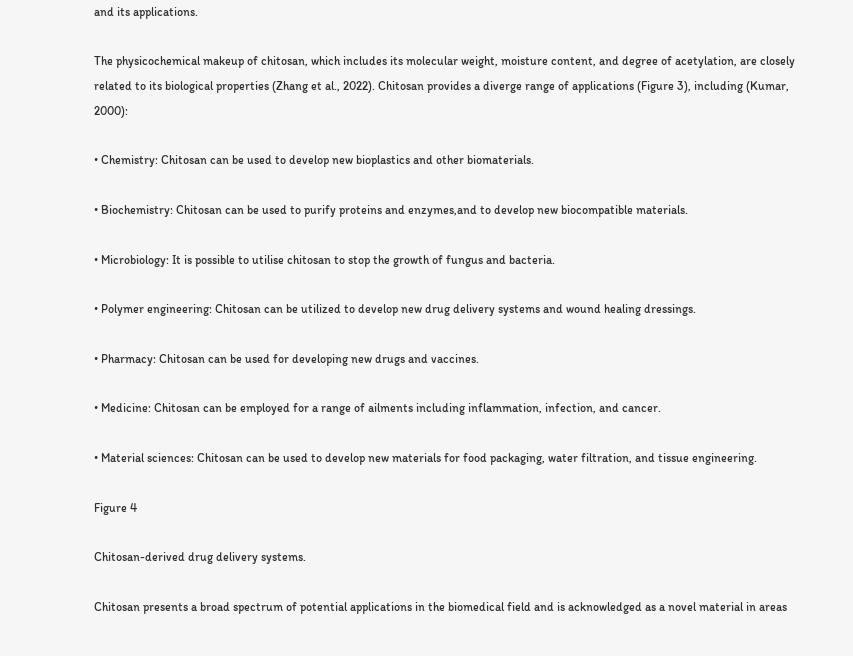and its applications.

The physicochemical makeup of chitosan, which includes its molecular weight, moisture content, and degree of acetylation, are closely related to its biological properties (Zhang et al., 2022). Chitosan provides a diverge range of applications (Figure 3), including (Kumar, 2000):

• Chemistry: Chitosan can be used to develop new bioplastics and other biomaterials.

• Biochemistry: Chitosan can be used to purify proteins and enzymes,and to develop new biocompatible materials.

• Microbiology: It is possible to utilise chitosan to stop the growth of fungus and bacteria.

• Polymer engineering: Chitosan can be utilized to develop new drug delivery systems and wound healing dressings.

• Pharmacy: Chitosan can be used for developing new drugs and vaccines.

• Medicine: Chitosan can be employed for a range of ailments including inflammation, infection, and cancer.

• Material sciences: Chitosan can be used to develop new materials for food packaging, water filtration, and tissue engineering.

Figure 4

Chitosan-derived drug delivery systems.

Chitosan presents a broad spectrum of potential applications in the biomedical field and is acknowledged as a novel material in areas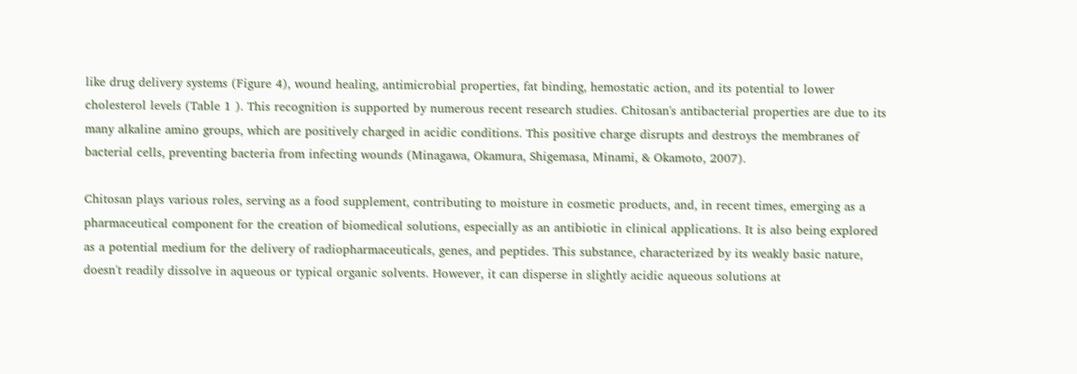like drug delivery systems (Figure 4), wound healing, antimicrobial properties, fat binding, hemostatic action, and its potential to lower cholesterol levels (Table 1 ). This recognition is supported by numerous recent research studies. Chitosan's antibacterial properties are due to its many alkaline amino groups, which are positively charged in acidic conditions. This positive charge disrupts and destroys the membranes of bacterial cells, preventing bacteria from infecting wounds (Minagawa, Okamura, Shigemasa, Minami, & Okamoto, 2007).

Chitosan plays various roles, serving as a food supplement, contributing to moisture in cosmetic products, and, in recent times, emerging as a pharmaceutical component for the creation of biomedical solutions, especially as an antibiotic in clinical applications. It is also being explored as a potential medium for the delivery of radiopharmaceuticals, genes, and peptides. This substance, characterized by its weakly basic nature, doesn't readily dissolve in aqueous or typical organic solvents. However, it can disperse in slightly acidic aqueous solutions at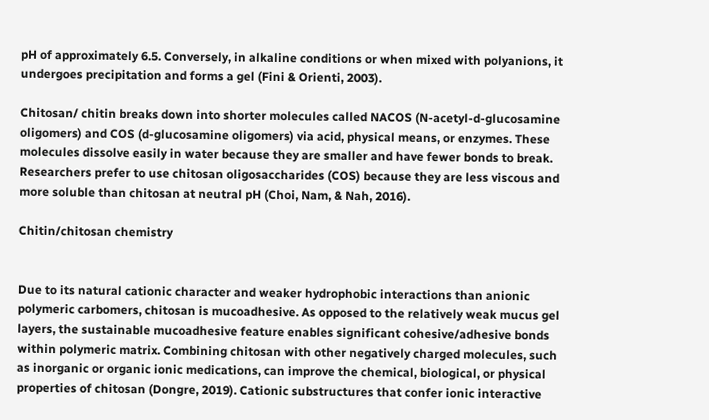pH of approximately 6.5. Conversely, in alkaline conditions or when mixed with polyanions, it undergoes precipitation and forms a gel (Fini & Orienti, 2003).

Chitosan/ chitin breaks down into shorter molecules called NACOS (N-acetyl-d-glucosamine oligomers) and COS (d-glucosamine oligomers) via acid, physical means, or enzymes. These molecules dissolve easily in water because they are smaller and have fewer bonds to break. Researchers prefer to use chitosan oligosaccharides (COS) because they are less viscous and more soluble than chitosan at neutral pH (Choi, Nam, & Nah, 2016).

Chitin/chitosan chemistry


Due to its natural cationic character and weaker hydrophobic interactions than anionic polymeric carbomers, chitosan is mucoadhesive. As opposed to the relatively weak mucus gel layers, the sustainable mucoadhesive feature enables significant cohesive/adhesive bonds within polymeric matrix. Combining chitosan with other negatively charged molecules, such as inorganic or organic ionic medications, can improve the chemical, biological, or physical properties of chitosan (Dongre, 2019). Cationic substructures that confer ionic interactive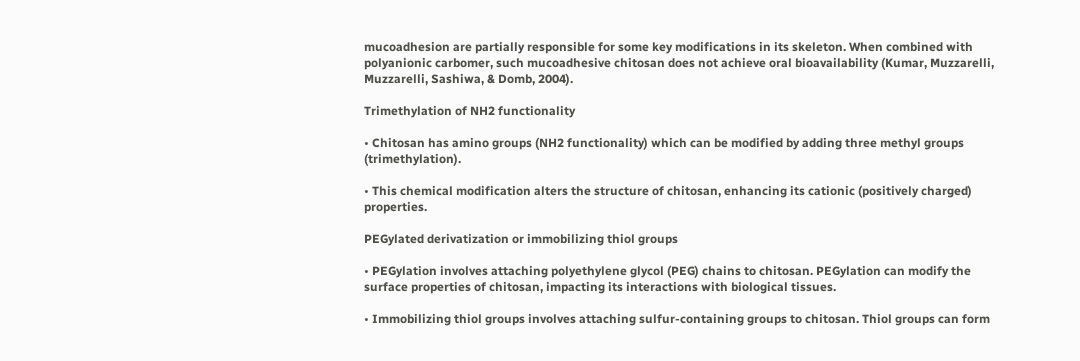mucoadhesion are partially responsible for some key modifications in its skeleton. When combined with polyanionic carbomer, such mucoadhesive chitosan does not achieve oral bioavailability (Kumar, Muzzarelli, Muzzarelli, Sashiwa, & Domb, 2004).

Trimethylation of NH2 functionality

• Chitosan has amino groups (NH2 functionality) which can be modified by adding three methyl groups (trimethylation).

• This chemical modification alters the structure of chitosan, enhancing its cationic (positively charged) properties.

PEGylated derivatization or immobilizing thiol groups

• PEGylation involves attaching polyethylene glycol (PEG) chains to chitosan. PEGylation can modify the surface properties of chitosan, impacting its interactions with biological tissues.

• Immobilizing thiol groups involves attaching sulfur-containing groups to chitosan. Thiol groups can form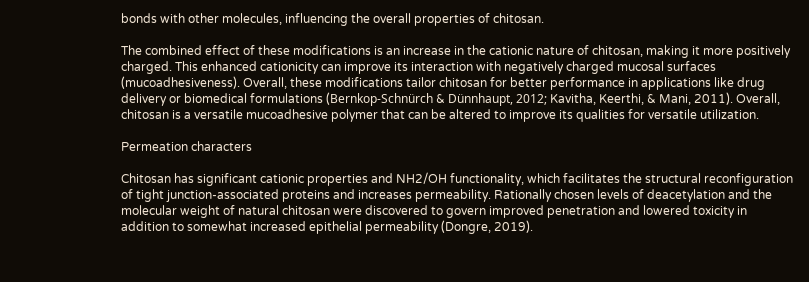bonds with other molecules, influencing the overall properties of chitosan.

The combined effect of these modifications is an increase in the cationic nature of chitosan, making it more positively charged. This enhanced cationicity can improve its interaction with negatively charged mucosal surfaces (mucoadhesiveness). Overall, these modifications tailor chitosan for better performance in applications like drug delivery or biomedical formulations (Bernkop-Schnürch & Dünnhaupt, 2012; Kavitha, Keerthi, & Mani, 2011). Overall, chitosan is a versatile mucoadhesive polymer that can be altered to improve its qualities for versatile utilization.

Permeation characters

Chitosan has significant cationic properties and NH2/OH functionality, which facilitates the structural reconfiguration of tight junction-associated proteins and increases permeability. Rationally chosen levels of deacetylation and the molecular weight of natural chitosan were discovered to govern improved penetration and lowered toxicity in addition to somewhat increased epithelial permeability (Dongre, 2019).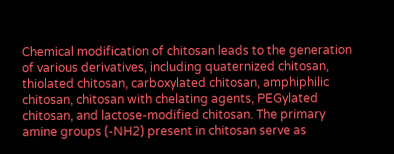Chemical modification of chitosan leads to the generation of various derivatives, including quaternized chitosan, thiolated chitosan, carboxylated chitosan, amphiphilic chitosan, chitosan with chelating agents, PEGylated chitosan, and lactose-modified chitosan. The primary amine groups (-NH2) present in chitosan serve as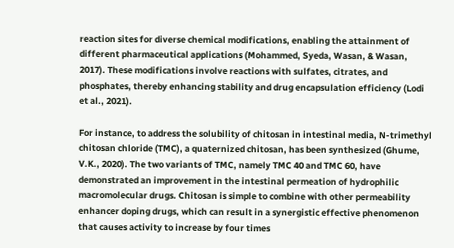reaction sites for diverse chemical modifications, enabling the attainment of different pharmaceutical applications (Mohammed, Syeda, Wasan, & Wasan, 2017). These modifications involve reactions with sulfates, citrates, and phosphates, thereby enhancing stability and drug encapsulation efficiency (Lodi et al., 2021).

For instance, to address the solubility of chitosan in intestinal media, N-trimethyl chitosan chloride (TMC), a quaternized chitosan, has been synthesized (Ghume, V.K., 2020). The two variants of TMC, namely TMC 40 and TMC 60, have demonstrated an improvement in the intestinal permeation of hydrophilic macromolecular drugs. Chitosan is simple to combine with other permeability enhancer doping drugs, which can result in a synergistic effective phenomenon that causes activity to increase by four times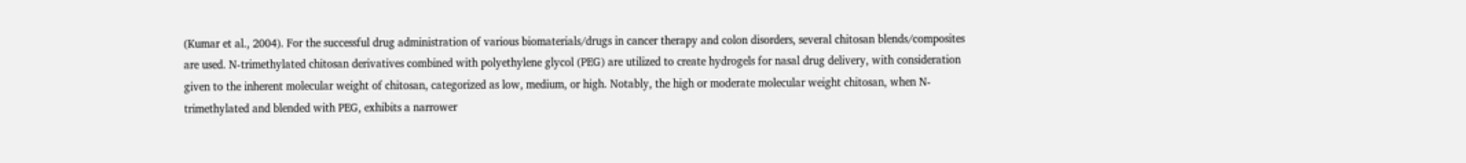(Kumar et al., 2004). For the successful drug administration of various biomaterials/drugs in cancer therapy and colon disorders, several chitosan blends/composites are used. N-trimethylated chitosan derivatives combined with polyethylene glycol (PEG) are utilized to create hydrogels for nasal drug delivery, with consideration given to the inherent molecular weight of chitosan, categorized as low, medium, or high. Notably, the high or moderate molecular weight chitosan, when N-trimethylated and blended with PEG, exhibits a narrower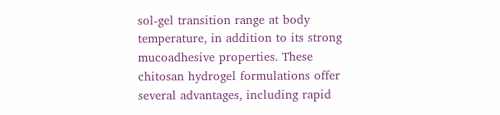sol-gel transition range at body temperature, in addition to its strong mucoadhesive properties. These chitosan hydrogel formulations offer several advantages, including rapid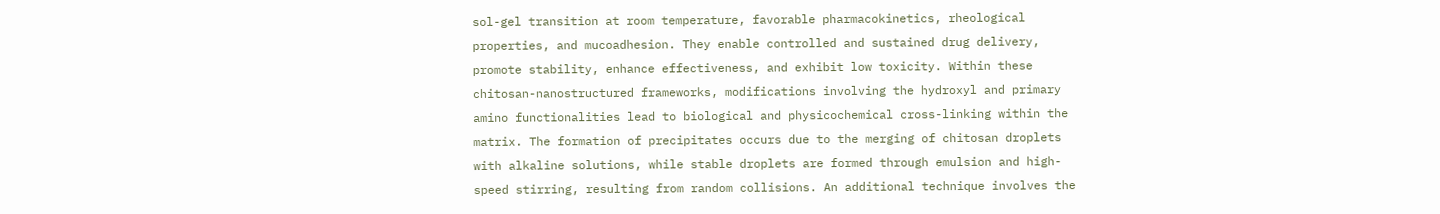sol-gel transition at room temperature, favorable pharmacokinetics, rheological properties, and mucoadhesion. They enable controlled and sustained drug delivery, promote stability, enhance effectiveness, and exhibit low toxicity. Within these chitosan-nanostructured frameworks, modifications involving the hydroxyl and primary amino functionalities lead to biological and physicochemical cross-linking within the matrix. The formation of precipitates occurs due to the merging of chitosan droplets with alkaline solutions, while stable droplets are formed through emulsion and high-speed stirring, resulting from random collisions. An additional technique involves the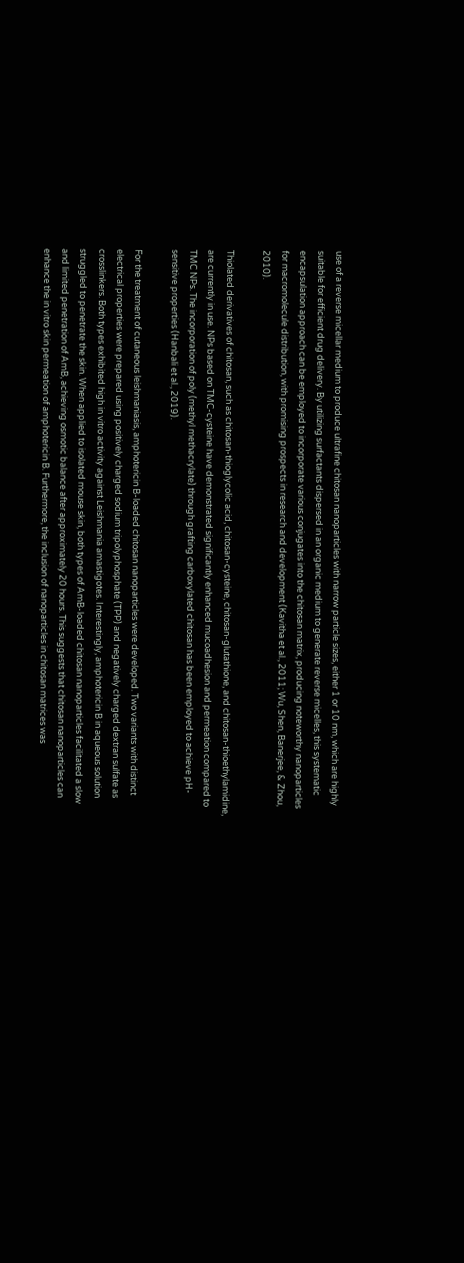use of a reverse micellar medium to produce ultrafine chitosan nanoparticles with narrow particle sizes, either 1 or 10 nm, which are highly suitable for efficient drug delivery. By utilizing surfactants dispersed in an organic medium to generate reverse micelles, this systematic encapsulation approach can be employed to incorporate various conjugates into the chitosan matrix, producing noteworthy nanoparticles for macromolecule distribution, with promising prospects in research and development (Kavitha et al., 2011; Wu, Shen, Banerjee, & Zhou, 2010).

Thiolated derivatives of chitosan, such as chitosan-thioglycolic acid, chitosan-cysteine, chitosan-glutathione, and chitosan-thioethylamidine, are currently in use. NPs based on TMC-cysteine have demonstrated significantly enhanced mucoadhesion and permeation compared to TMC NPs. The incorporation of poly (methyl methacrylate) through grafting carboxylated chitosan has been employed to achieve pH-sensitive properties (Hanbali et al., 2019).

For the treatment of cutaneous leishmaniasis, amphotericin B-loaded chitosan nanoparticles were developed. Two variants with distinct electrical properties were prepared using positively charged sodium tripolyphosphate (TPP) and negatively charged dextran sulfate as crosslinkers. Both types exhibited high in vitro activity against Leishmania amastigotes. Interestingly, amphotericin B in aqueous solution struggled to penetrate the skin. When applied to isolated mouse skin, both types of AmB-loaded chitosan nanoparticles facilitated a slow and limited penetration of AmB, achieving osmotic balance after approximately 20 hours. This suggests that chitosan nanoparticles can enhance the in vitro skin permeation of amphotericin B. Furthermore, the inclusion of nanoparticles in chitosan matrices was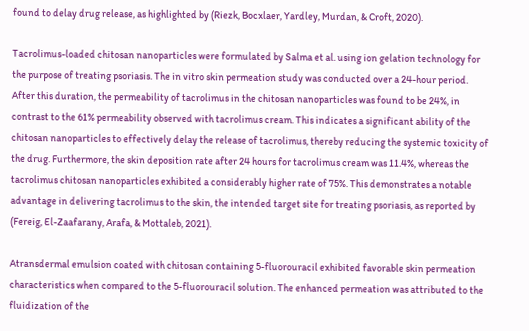found to delay drug release, as highlighted by (Riezk, Bocxlaer, Yardley, Murdan, & Croft, 2020).

Tacrolimus-loaded chitosan nanoparticles were formulated by Salma et al. using ion gelation technology for the purpose of treating psoriasis. The in vitro skin permeation study was conducted over a 24-hour period. After this duration, the permeability of tacrolimus in the chitosan nanoparticles was found to be 24%, in contrast to the 61% permeability observed with tacrolimus cream. This indicates a significant ability of the chitosan nanoparticles to effectively delay the release of tacrolimus, thereby reducing the systemic toxicity of the drug. Furthermore, the skin deposition rate after 24 hours for tacrolimus cream was 11.4%, whereas the tacrolimus chitosan nanoparticles exhibited a considerably higher rate of 75%. This demonstrates a notable advantage in delivering tacrolimus to the skin, the intended target site for treating psoriasis, as reported by (Fereig, El-Zaafarany, Arafa, & Mottaleb, 2021).

Atransdermal emulsion coated with chitosan containing 5-fluorouracil exhibited favorable skin permeation characteristics when compared to the 5-fluorouracil solution. The enhanced permeation was attributed to the fluidization of the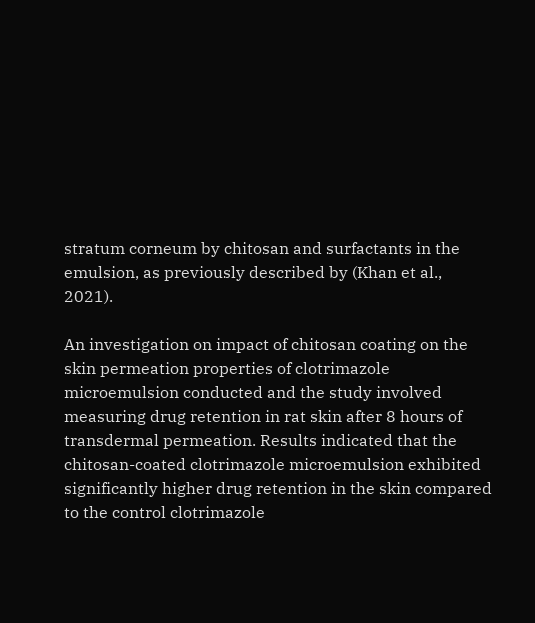stratum corneum by chitosan and surfactants in the emulsion, as previously described by (Khan et al., 2021).

An investigation on impact of chitosan coating on the skin permeation properties of clotrimazole microemulsion conducted and the study involved measuring drug retention in rat skin after 8 hours of transdermal permeation. Results indicated that the chitosan-coated clotrimazole microemulsion exhibited significantly higher drug retention in the skin compared to the control clotrimazole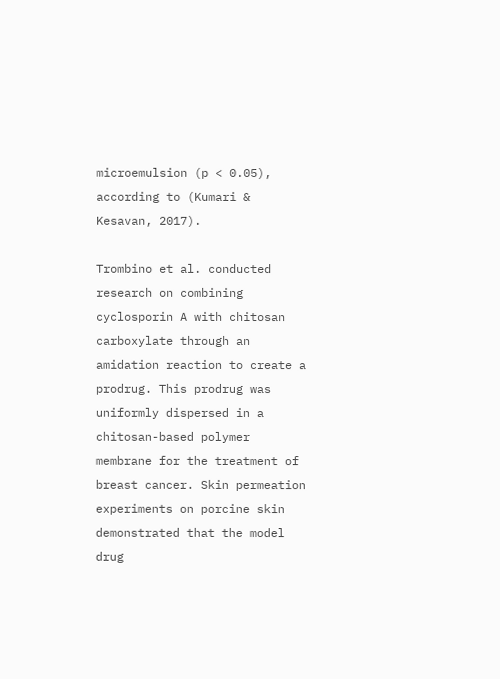microemulsion (p < 0.05), according to (Kumari & Kesavan, 2017).

Trombino et al. conducted research on combining cyclosporin A with chitosan carboxylate through an amidation reaction to create a prodrug. This prodrug was uniformly dispersed in a chitosan-based polymer membrane for the treatment of breast cancer. Skin permeation experiments on porcine skin demonstrated that the model drug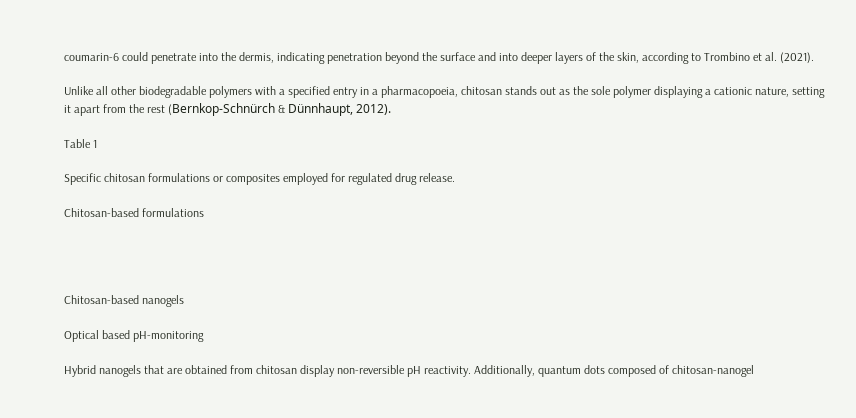coumarin-6 could penetrate into the dermis, indicating penetration beyond the surface and into deeper layers of the skin, according to Trombino et al. (2021).

Unlike all other biodegradable polymers with a specified entry in a pharmacopoeia, chitosan stands out as the sole polymer displaying a cationic nature, setting it apart from the rest (Bernkop-Schnürch & Dünnhaupt, 2012).

Table 1

Specific chitosan formulations or composites employed for regulated drug release.

Chitosan-based formulations




Chitosan-based nanogels

Optical based pH-monitoring

Hybrid nanogels that are obtained from chitosan display non-reversible pH reactivity. Additionally, quantum dots composed of chitosan-nanogel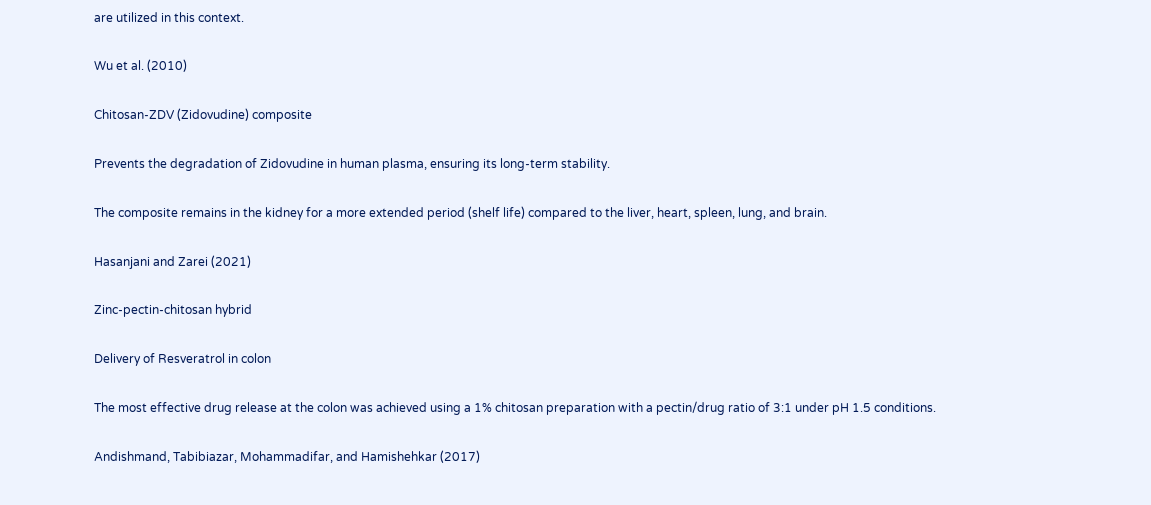are utilized in this context.

Wu et al. (2010)

Chitosan-ZDV (Zidovudine) composite

Prevents the degradation of Zidovudine in human plasma, ensuring its long-term stability.

The composite remains in the kidney for a more extended period (shelf life) compared to the liver, heart, spleen, lung, and brain.

Hasanjani and Zarei (2021)

Zinc-pectin-chitosan hybrid

Delivery of Resveratrol in colon

The most effective drug release at the colon was achieved using a 1% chitosan preparation with a pectin/drug ratio of 3:1 under pH 1.5 conditions.

Andishmand, Tabibiazar, Mohammadifar, and Hamishehkar (2017)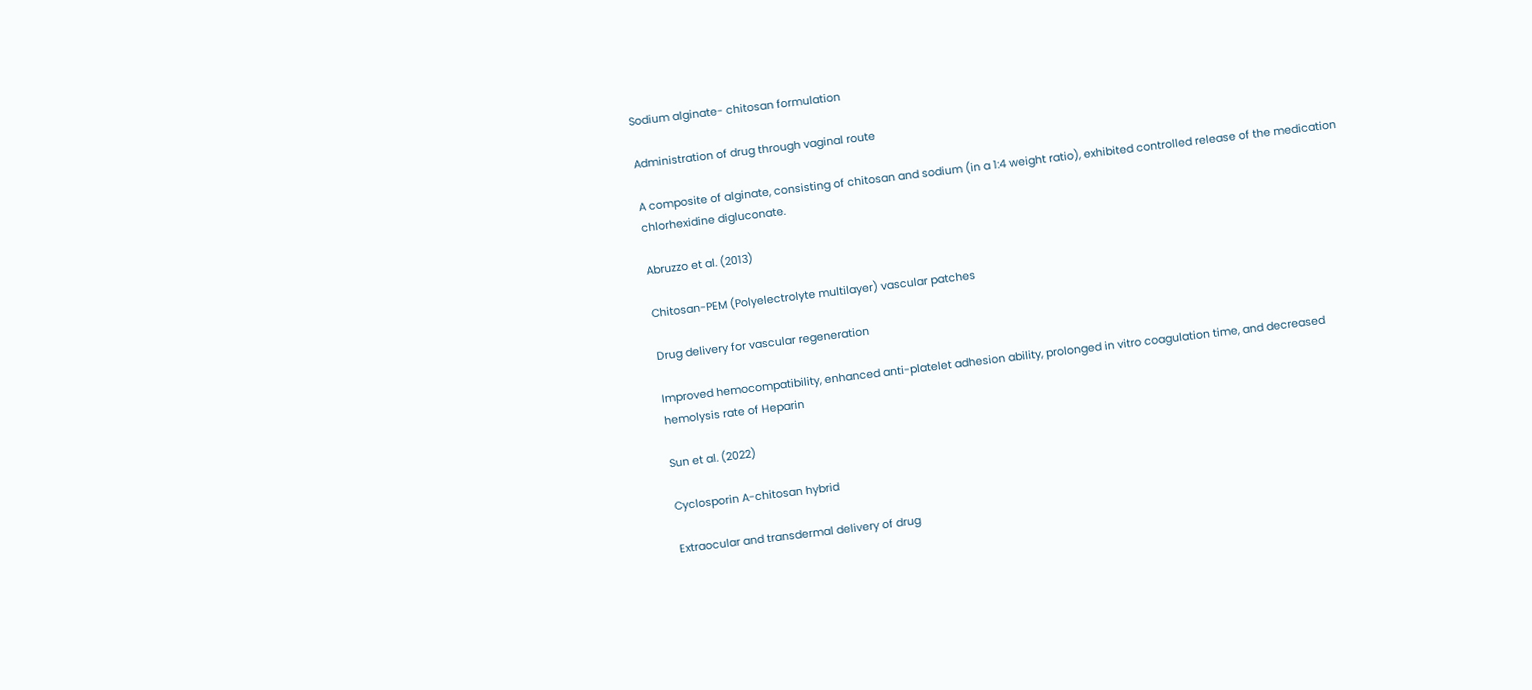Sodium alginate- chitosan formulation

Administration of drug through vaginal route

A composite of alginate, consisting of chitosan and sodium (in a 1:4 weight ratio), exhibited controlled release of the medication chlorhexidine digluconate.

Abruzzo et al. (2013)

Chitosan-PEM (Polyelectrolyte multilayer) vascular patches

Drug delivery for vascular regeneration

Improved hemocompatibility, enhanced anti-platelet adhesion ability, prolonged in vitro coagulation time, and decreased hemolysis rate of Heparin

Sun et al. (2022)

Cyclosporin A-chitosan hybrid

Extraocular and transdermal delivery of drug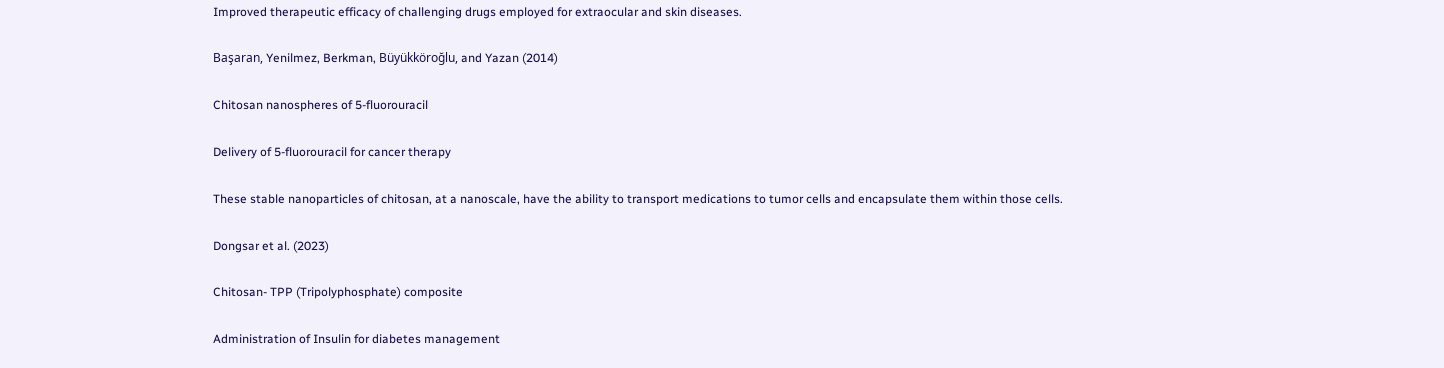Improved therapeutic efficacy of challenging drugs employed for extraocular and skin diseases.

Başaran, Yenilmez, Berkman, Büyükköroğlu, and Yazan (2014)

Chitosan nanospheres of 5-fluorouracil

Delivery of 5-fluorouracil for cancer therapy

These stable nanoparticles of chitosan, at a nanoscale, have the ability to transport medications to tumor cells and encapsulate them within those cells.

Dongsar et al. (2023)

Chitosan- TPP (Tripolyphosphate) composite

Administration of Insulin for diabetes management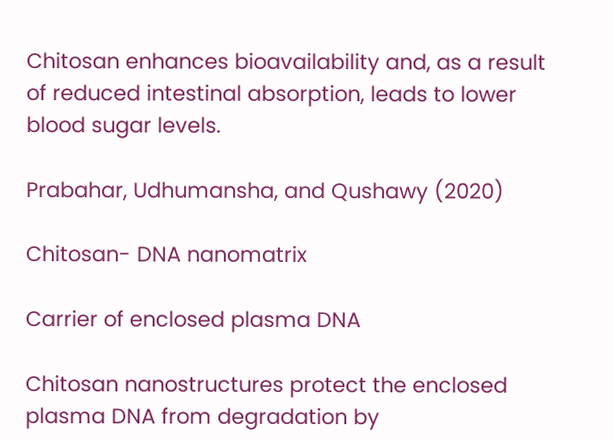Chitosan enhances bioavailability and, as a result of reduced intestinal absorption, leads to lower blood sugar levels.

Prabahar, Udhumansha, and Qushawy (2020)

Chitosan- DNA nanomatrix

Carrier of enclosed plasma DNA

Chitosan nanostructures protect the enclosed plasma DNA from degradation by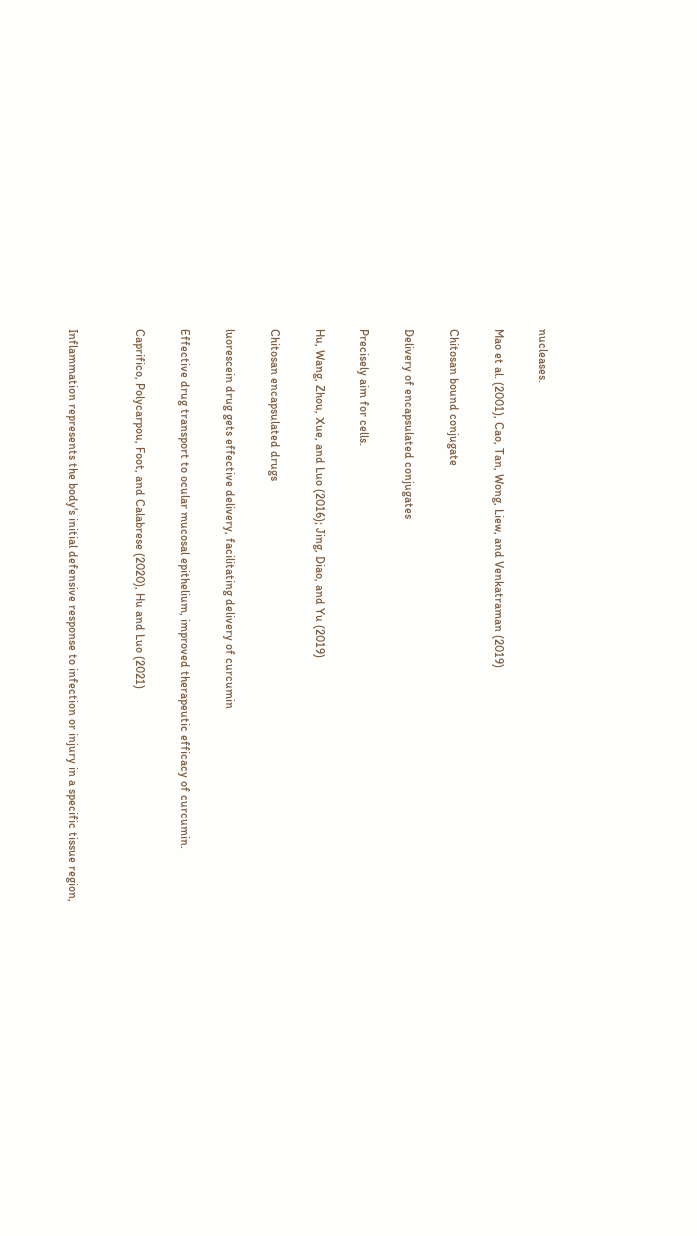nucleases.

Mao et al. (2001), Cao, Tan, Wong, Liew, and Venkatraman (2019)

Chitosan bound conjugate

Delivery of encapsulated conjugates

Precisely aim for cells.

Hu, Wang, Zhou, Xue, and Luo (2016); Jing, Diao, and Yu (2019)

Chitosan encapsulated drugs

luorescein drug gets effective delivery, facilitating delivery of curcumin

Effective drug transport to ocular mucosal epithelium, improved therapeutic efficacy of curcumin.

Caprifico, Polycarpou, Foot, and Calabrese (2020), Hu and Luo (2021)


Inflammation represents the body's initial defensive response to infection or injury in a specific tissue region,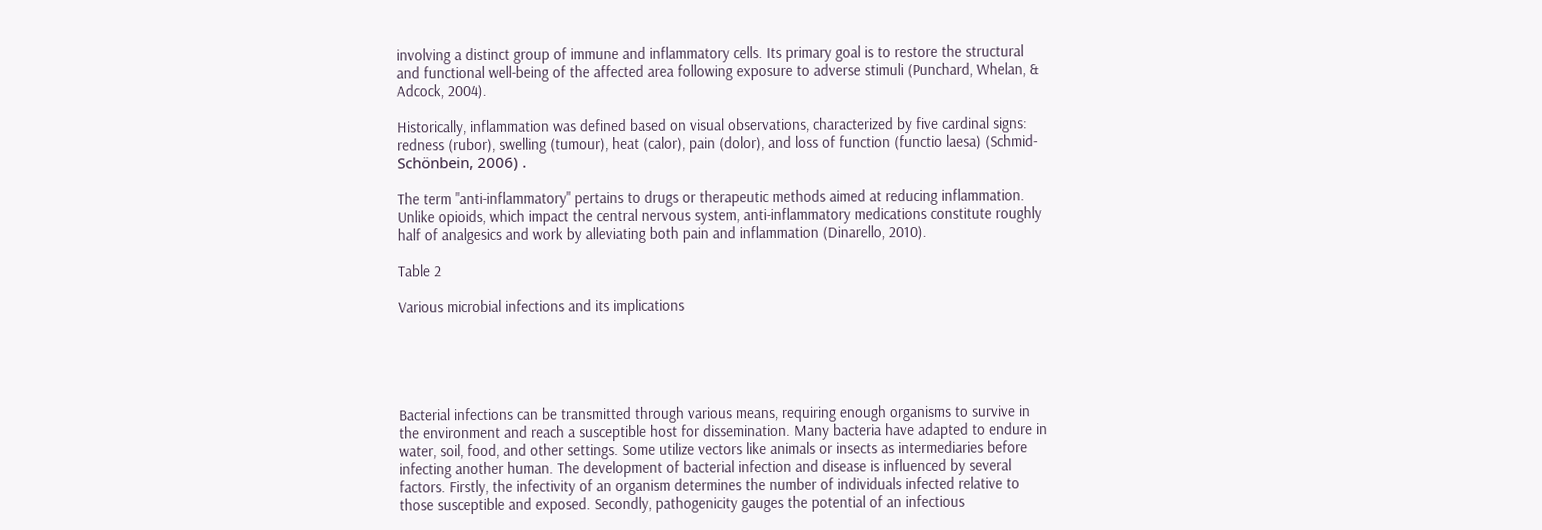involving a distinct group of immune and inflammatory cells. Its primary goal is to restore the structural and functional well-being of the affected area following exposure to adverse stimuli (Punchard, Whelan, & Adcock, 2004).

Historically, inflammation was defined based on visual observations, characterized by five cardinal signs: redness (rubor), swelling (tumour), heat (calor), pain (dolor), and loss of function (functio laesa) (Schmid-Schönbein, 2006) .

The term "anti-inflammatory" pertains to drugs or therapeutic methods aimed at reducing inflammation. Unlike opioids, which impact the central nervous system, anti-inflammatory medications constitute roughly half of analgesics and work by alleviating both pain and inflammation (Dinarello, 2010).

Table 2

Various microbial infections and its implications





Bacterial infections can be transmitted through various means, requiring enough organisms to survive in the environment and reach a susceptible host for dissemination. Many bacteria have adapted to endure in water, soil, food, and other settings. Some utilize vectors like animals or insects as intermediaries before infecting another human. The development of bacterial infection and disease is influenced by several factors. Firstly, the infectivity of an organism determines the number of individuals infected relative to those susceptible and exposed. Secondly, pathogenicity gauges the potential of an infectious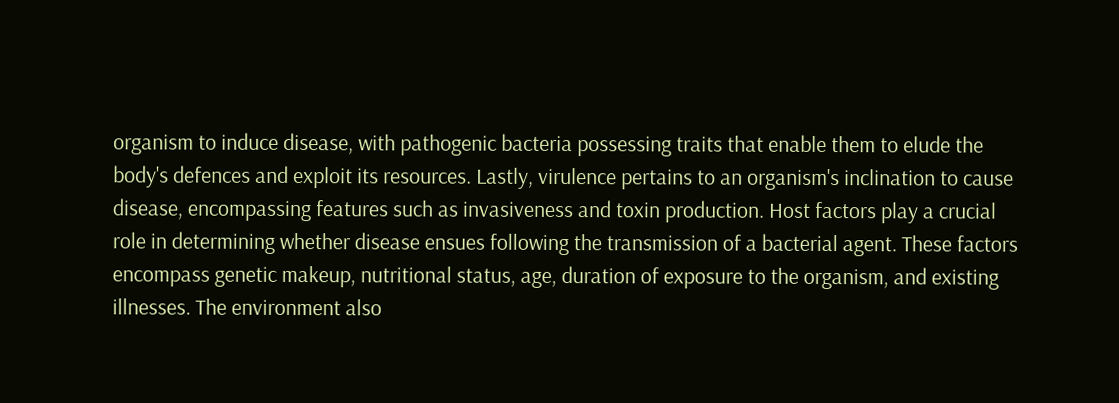organism to induce disease, with pathogenic bacteria possessing traits that enable them to elude the body's defences and exploit its resources. Lastly, virulence pertains to an organism's inclination to cause disease, encompassing features such as invasiveness and toxin production. Host factors play a crucial role in determining whether disease ensues following the transmission of a bacterial agent. These factors encompass genetic makeup, nutritional status, age, duration of exposure to the organism, and existing illnesses. The environment also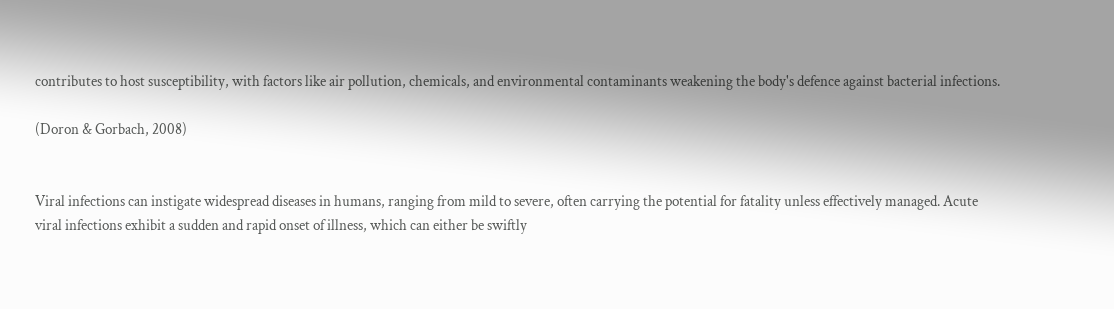contributes to host susceptibility, with factors like air pollution, chemicals, and environmental contaminants weakening the body's defence against bacterial infections.

(Doron & Gorbach, 2008)


Viral infections can instigate widespread diseases in humans, ranging from mild to severe, often carrying the potential for fatality unless effectively managed. Acute viral infections exhibit a sudden and rapid onset of illness, which can either be swiftly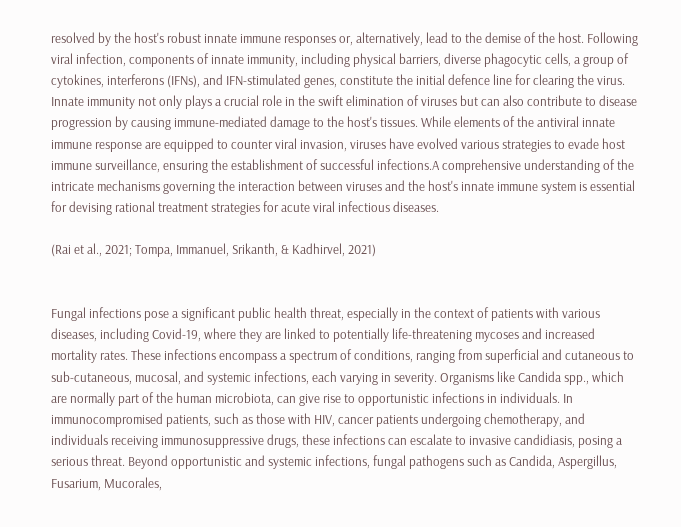resolved by the host's robust innate immune responses or, alternatively, lead to the demise of the host. Following viral infection, components of innate immunity, including physical barriers, diverse phagocytic cells, a group of cytokines, interferons (IFNs), and IFN-stimulated genes, constitute the initial defence line for clearing the virus. Innate immunity not only plays a crucial role in the swift elimination of viruses but can also contribute to disease progression by causing immune-mediated damage to the host's tissues. While elements of the antiviral innate immune response are equipped to counter viral invasion, viruses have evolved various strategies to evade host immune surveillance, ensuring the establishment of successful infections.A comprehensive understanding of the intricate mechanisms governing the interaction between viruses and the host's innate immune system is essential for devising rational treatment strategies for acute viral infectious diseases.

(Rai et al., 2021; Tompa, Immanuel, Srikanth, & Kadhirvel, 2021)


Fungal infections pose a significant public health threat, especially in the context of patients with various diseases, including Covid-19, where they are linked to potentially life-threatening mycoses and increased mortality rates. These infections encompass a spectrum of conditions, ranging from superficial and cutaneous to sub-cutaneous, mucosal, and systemic infections, each varying in severity. Organisms like Candida spp., which are normally part of the human microbiota, can give rise to opportunistic infections in individuals. In immunocompromised patients, such as those with HIV, cancer patients undergoing chemotherapy, and individuals receiving immunosuppressive drugs, these infections can escalate to invasive candidiasis, posing a serious threat. Beyond opportunistic and systemic infections, fungal pathogens such as Candida, Aspergillus, Fusarium, Mucorales,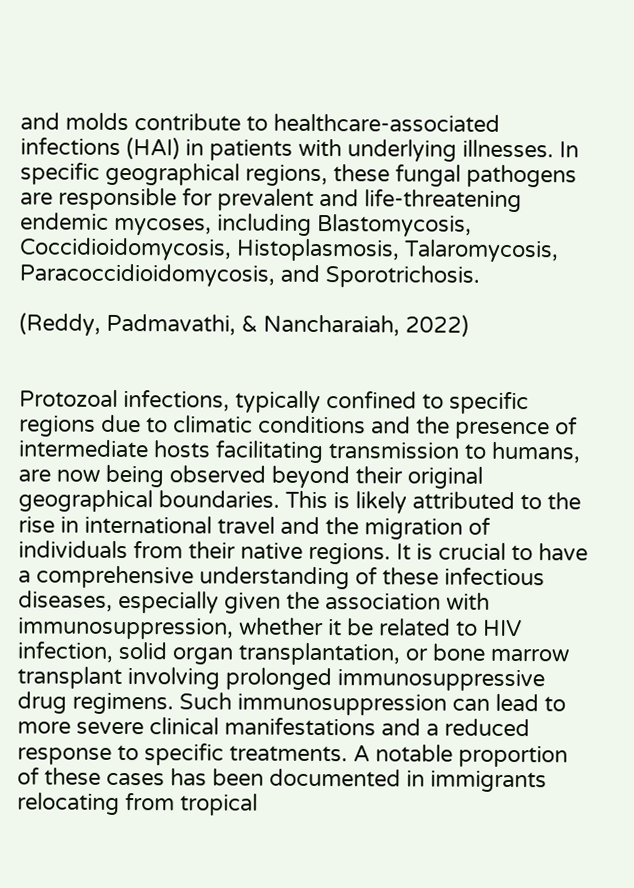and molds contribute to healthcare-associated infections (HAI) in patients with underlying illnesses. In specific geographical regions, these fungal pathogens are responsible for prevalent and life-threatening endemic mycoses, including Blastomycosis, Coccidioidomycosis, Histoplasmosis, Talaromycosis, Paracoccidioidomycosis, and Sporotrichosis.

(Reddy, Padmavathi, & Nancharaiah, 2022)


Protozoal infections, typically confined to specific regions due to climatic conditions and the presence of intermediate hosts facilitating transmission to humans, are now being observed beyond their original geographical boundaries. This is likely attributed to the rise in international travel and the migration of individuals from their native regions. It is crucial to have a comprehensive understanding of these infectious diseases, especially given the association with immunosuppression, whether it be related to HIV infection, solid organ transplantation, or bone marrow transplant involving prolonged immunosuppressive drug regimens. Such immunosuppression can lead to more severe clinical manifestations and a reduced response to specific treatments. A notable proportion of these cases has been documented in immigrants relocating from tropical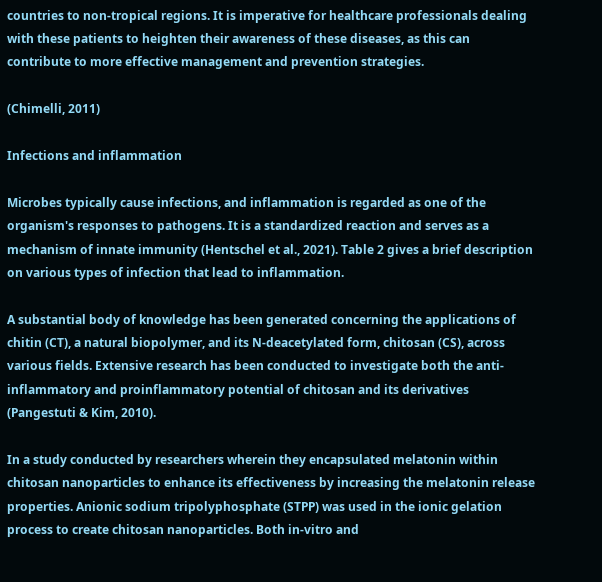countries to non-tropical regions. It is imperative for healthcare professionals dealing with these patients to heighten their awareness of these diseases, as this can contribute to more effective management and prevention strategies.

(Chimelli, 2011)

Infections and inflammation

Microbes typically cause infections, and inflammation is regarded as one of the organism's responses to pathogens. It is a standardized reaction and serves as a mechanism of innate immunity (Hentschel et al., 2021). Table 2 gives a brief description on various types of infection that lead to inflammation.

A substantial body of knowledge has been generated concerning the applications of chitin (CT), a natural biopolymer, and its N-deacetylated form, chitosan (CS), across various fields. Extensive research has been conducted to investigate both the anti-inflammatory and proinflammatory potential of chitosan and its derivatives (Pangestuti & Kim, 2010).

In a study conducted by researchers wherein they encapsulated melatonin within chitosan nanoparticles to enhance its effectiveness by increasing the melatonin release properties. Anionic sodium tripolyphosphate (STPP) was used in the ionic gelation process to create chitosan nanoparticles. Both in-vitro and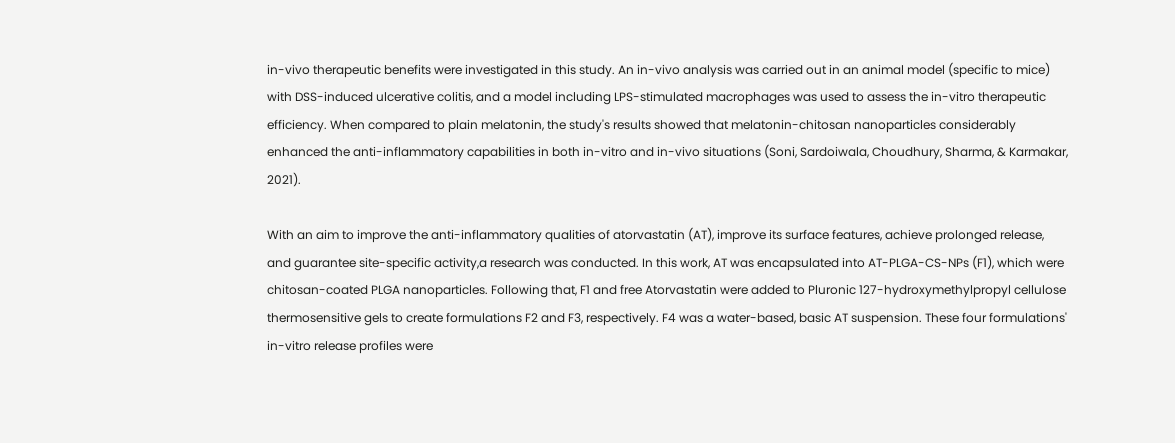in-vivo therapeutic benefits were investigated in this study. An in-vivo analysis was carried out in an animal model (specific to mice) with DSS-induced ulcerative colitis, and a model including LPS-stimulated macrophages was used to assess the in-vitro therapeutic efficiency. When compared to plain melatonin, the study's results showed that melatonin-chitosan nanoparticles considerably enhanced the anti-inflammatory capabilities in both in-vitro and in-vivo situations (Soni, Sardoiwala, Choudhury, Sharma, & Karmakar, 2021).

With an aim to improve the anti-inflammatory qualities of atorvastatin (AT), improve its surface features, achieve prolonged release, and guarantee site-specific activity,a research was conducted. In this work, AT was encapsulated into AT-PLGA-CS-NPs (F1), which were chitosan-coated PLGA nanoparticles. Following that, F1 and free Atorvastatin were added to Pluronic 127-hydroxymethylpropyl cellulose thermosensitive gels to create formulations F2 and F3, respectively. F4 was a water-based, basic AT suspension. These four formulations' in-vitro release profiles were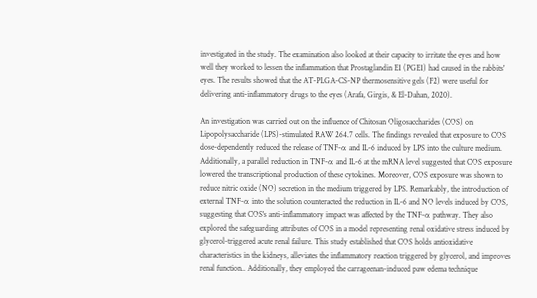investigated in the study. The examination also looked at their capacity to irritate the eyes and how well they worked to lessen the inflammation that Prostaglandin E1 (PGE1) had caused in the rabbits' eyes. The results showed that the AT-PLGA-CS-NP thermosensitive gels (F2) were useful for delivering anti-inflammatory drugs to the eyes (Arafa, Girgis, & El-Dahan, 2020).

An investigation was carried out on the influence of Chitosan Oligosaccharides (COS) on Lipopolysaccharide (LPS)-stimulated RAW 264.7 cells. The findings revealed that exposure to COS dose-dependently reduced the release of TNF-α and IL-6 induced by LPS into the culture medium. Additionally, a parallel reduction in TNF-α and IL-6 at the mRNA level suggested that COS exposure lowered the transcriptional production of these cytokines. Moreover, COS exposure was shown to reduce nitric oxide (NO) secretion in the medium triggered by LPS. Remarkably, the introduction of external TNF-α into the solution counteracted the reduction in IL-6 and NO levels induced by COS, suggesting that COS's anti-inflammatory impact was affected by the TNF-α pathway. They also explored the safeguarding attributes of COS in a model representing renal oxidative stress induced by glycerol-triggered acute renal failure. This study established that COS holds antioxidative characteristics in the kidneys, alleviates the inflammatory reaction triggered by glycerol, and improves renal function.. Additionally, they employed the carrageenan-induced paw edema technique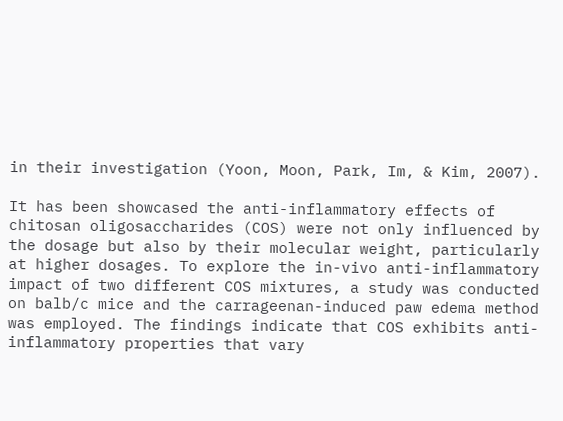in their investigation (Yoon, Moon, Park, Im, & Kim, 2007).

It has been showcased the anti-inflammatory effects of chitosan oligosaccharides (COS) were not only influenced by the dosage but also by their molecular weight, particularly at higher dosages. To explore the in-vivo anti-inflammatory impact of two different COS mixtures, a study was conducted on balb/c mice and the carrageenan-induced paw edema method was employed. The findings indicate that COS exhibits anti-inflammatory properties that vary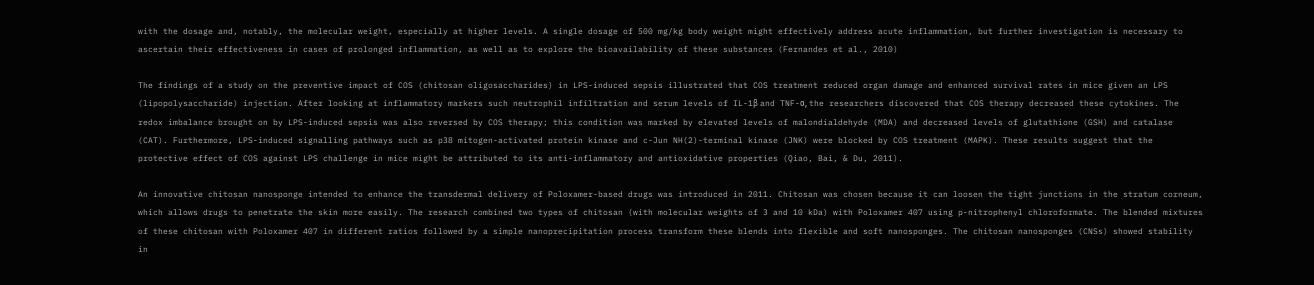with the dosage and, notably, the molecular weight, especially at higher levels. A single dosage of 500 mg/kg body weight might effectively address acute inflammation, but further investigation is necessary to ascertain their effectiveness in cases of prolonged inflammation, as well as to explore the bioavailability of these substances (Fernandes et al., 2010)

The findings of a study on the preventive impact of COS (chitosan oligosaccharides) in LPS-induced sepsis illustrated that COS treatment reduced organ damage and enhanced survival rates in mice given an LPS (lipopolysaccharide) injection. After looking at inflammatory markers such neutrophil infiltration and serum levels of IL-1β and TNF-α, the researchers discovered that COS therapy decreased these cytokines. The redox imbalance brought on by LPS-induced sepsis was also reversed by COS therapy; this condition was marked by elevated levels of malondialdehyde (MDA) and decreased levels of glutathione (GSH) and catalase (CAT). Furthermore, LPS-induced signalling pathways such as p38 mitogen-activated protein kinase and c-Jun NH(2)-terminal kinase (JNK) were blocked by COS treatment (MAPK). These results suggest that the protective effect of COS against LPS challenge in mice might be attributed to its anti-inflammatory and antioxidative properties (Qiao, Bai, & Du, 2011).

An innovative chitosan nanosponge intended to enhance the transdermal delivery of Poloxamer-based drugs was introduced in 2011. Chitosan was chosen because it can loosen the tight junctions in the stratum corneum, which allows drugs to penetrate the skin more easily. The research combined two types of chitosan (with molecular weights of 3 and 10 kDa) with Poloxamer 407 using p-nitrophenyl chloroformate. The blended mixtures of these chitosan with Poloxamer 407 in different ratios followed by a simple nanoprecipitation process transform these blends into flexible and soft nanosponges. The chitosan nanosponges (CNSs) showed stability in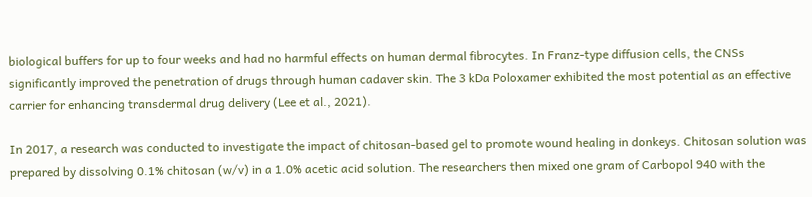biological buffers for up to four weeks and had no harmful effects on human dermal fibrocytes. In Franz-type diffusion cells, the CNSs significantly improved the penetration of drugs through human cadaver skin. The 3 kDa Poloxamer exhibited the most potential as an effective carrier for enhancing transdermal drug delivery (Lee et al., 2021).

In 2017, a research was conducted to investigate the impact of chitosan-based gel to promote wound healing in donkeys. Chitosan solution was prepared by dissolving 0.1% chitosan (w/v) in a 1.0% acetic acid solution. The researchers then mixed one gram of Carbopol 940 with the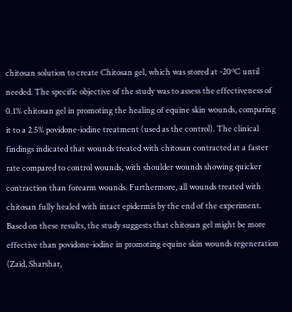chitosan solution to create Chitosan gel, which was stored at -20ºC until needed. The specific objective of the study was to assess the effectiveness of 0.1% chitosan gel in promoting the healing of equine skin wounds, comparing it to a 2.5% povidone-iodine treatment (used as the control). The clinical findings indicated that wounds treated with chitosan contracted at a faster rate compared to control wounds, with shoulder wounds showing quicker contraction than forearm wounds. Furthermore, all wounds treated with chitosan fully healed with intact epidermis by the end of the experiment. Based on these results, the study suggests that chitosan gel might be more effective than povidone-iodine in promoting equine skin wounds regeneration (Zaid, Sharshar,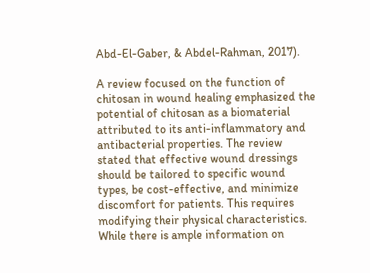Abd-El-Gaber, & Abdel-Rahman, 2017).

A review focused on the function of chitosan in wound healing emphasized the potential of chitosan as a biomaterial attributed to its anti-inflammatory and antibacterial properties. The review stated that effective wound dressings should be tailored to specific wound types, be cost-effective, and minimize discomfort for patients. This requires modifying their physical characteristics. While there is ample information on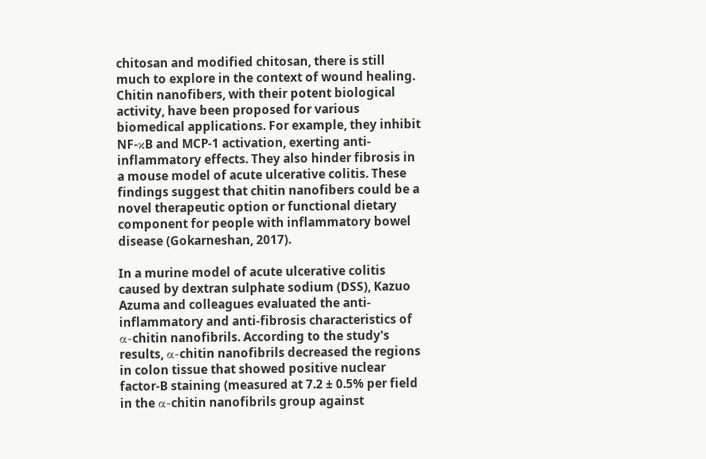chitosan and modified chitosan, there is still much to explore in the context of wound healing. Chitin nanofibers, with their potent biological activity, have been proposed for various biomedical applications. For example, they inhibit NF-κB and MCP-1 activation, exerting anti-inflammatory effects. They also hinder fibrosis in a mouse model of acute ulcerative colitis. These findings suggest that chitin nanofibers could be a novel therapeutic option or functional dietary component for people with inflammatory bowel disease (Gokarneshan, 2017).

In a murine model of acute ulcerative colitis caused by dextran sulphate sodium (DSS), Kazuo Azuma and colleagues evaluated the anti-inflammatory and anti-fibrosis characteristics of α-chitin nanofibrils. According to the study's results, α-chitin nanofibrils decreased the regions in colon tissue that showed positive nuclear factor-B staining (measured at 7.2 ± 0.5% per field in the α-chitin nanofibrils group against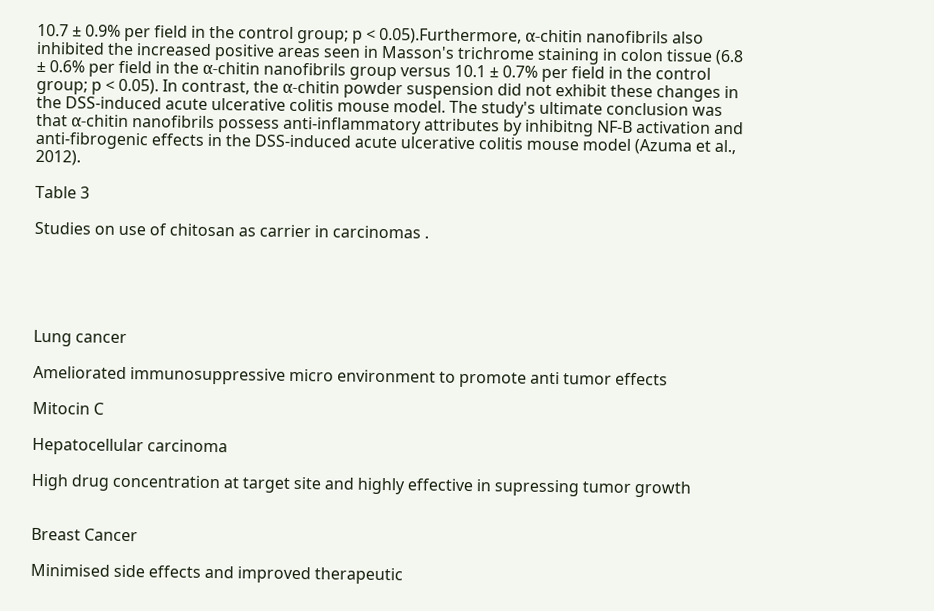10.7 ± 0.9% per field in the control group; p < 0.05).Furthermore, α-chitin nanofibrils also inhibited the increased positive areas seen in Masson's trichrome staining in colon tissue (6.8 ± 0.6% per field in the α-chitin nanofibrils group versus 10.1 ± 0.7% per field in the control group; p < 0.05). In contrast, the α-chitin powder suspension did not exhibit these changes in the DSS-induced acute ulcerative colitis mouse model. The study's ultimate conclusion was that α-chitin nanofibrils possess anti-inflammatory attributes by inhibitng NF-B activation and anti-fibrogenic effects in the DSS-induced acute ulcerative colitis mouse model (Azuma et al., 2012).

Table 3

Studies on use of chitosan as carrier in carcinomas .





Lung cancer

Ameliorated immunosuppressive micro environment to promote anti tumor effects

Mitocin C

Hepatocellular carcinoma

High drug concentration at target site and highly effective in supressing tumor growth


Breast Cancer

Minimised side effects and improved therapeutic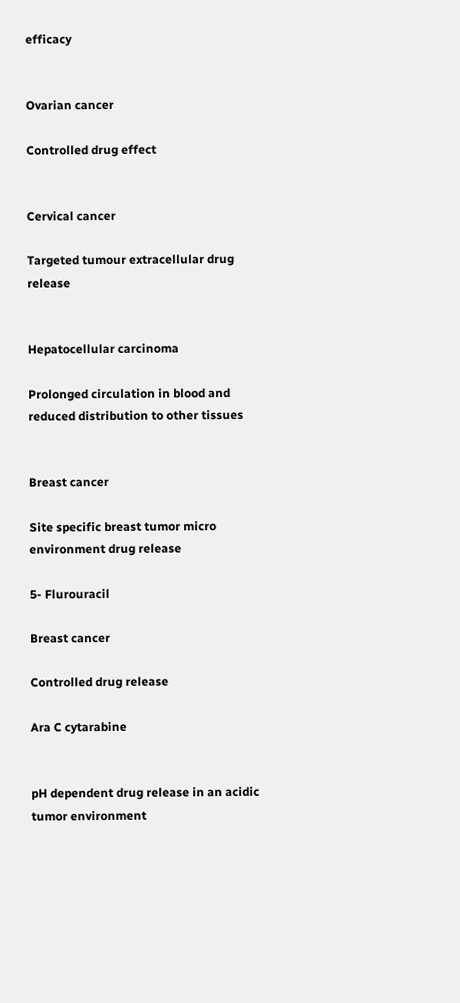efficacy


Ovarian cancer

Controlled drug effect


Cervical cancer

Targeted tumour extracellular drug release


Hepatocellular carcinoma

Prolonged circulation in blood and reduced distribution to other tissues


Breast cancer

Site specific breast tumor micro environment drug release

5- Flurouracil

Breast cancer

Controlled drug release

Ara C cytarabine


pH dependent drug release in an acidic tumor environment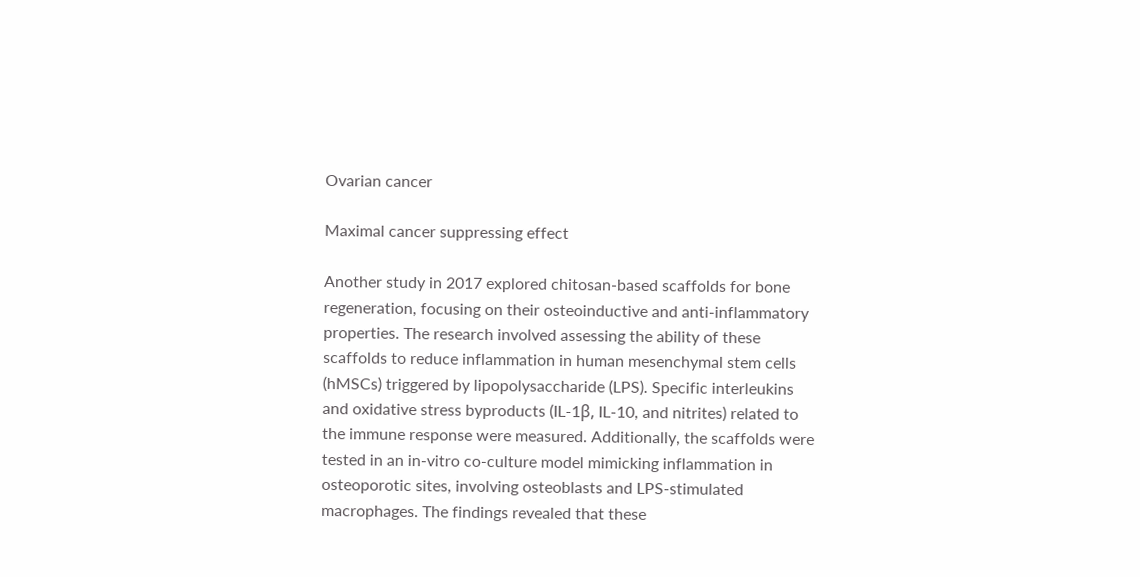Ovarian cancer

Maximal cancer suppressing effect

Another study in 2017 explored chitosan-based scaffolds for bone regeneration, focusing on their osteoinductive and anti-inflammatory properties. The research involved assessing the ability of these scaffolds to reduce inflammation in human mesenchymal stem cells (hMSCs) triggered by lipopolysaccharide (LPS). Specific interleukins and oxidative stress byproducts (IL-1β, IL-10, and nitrites) related to the immune response were measured. Additionally, the scaffolds were tested in an in-vitro co-culture model mimicking inflammation in osteoporotic sites, involving osteoblasts and LPS-stimulated macrophages. The findings revealed that these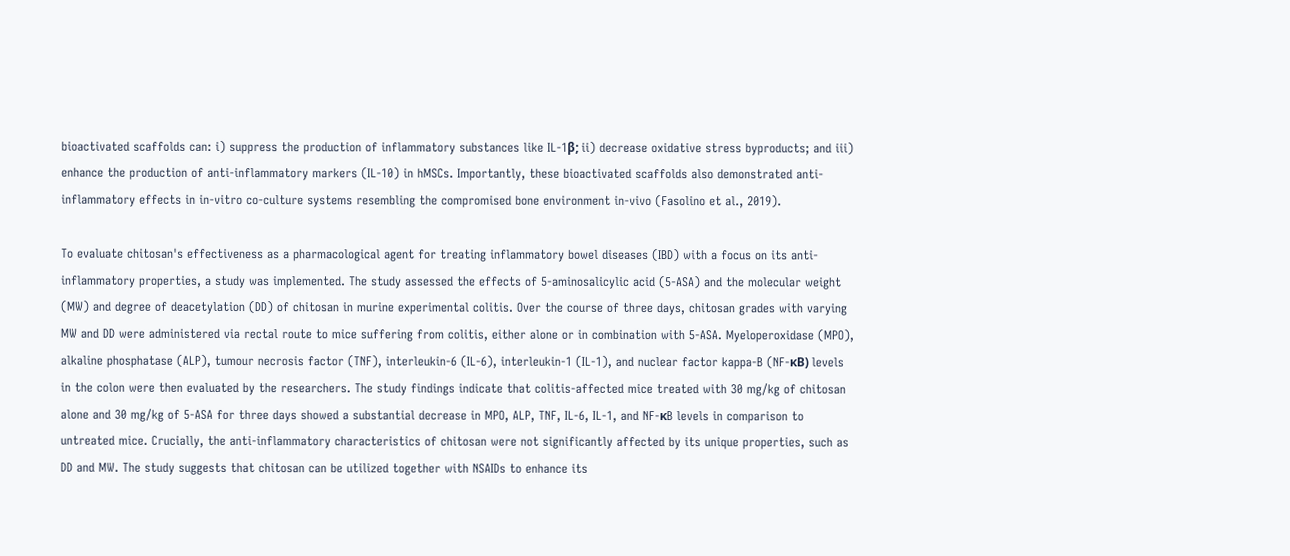bioactivated scaffolds can: i) suppress the production of inflammatory substances like IL-1β; ii) decrease oxidative stress byproducts; and iii) enhance the production of anti-inflammatory markers (IL-10) in hMSCs. Importantly, these bioactivated scaffolds also demonstrated anti-inflammatory effects in in-vitro co-culture systems resembling the compromised bone environment in-vivo (Fasolino et al., 2019).

To evaluate chitosan's effectiveness as a pharmacological agent for treating inflammatory bowel diseases (IBD) with a focus on its anti-inflammatory properties, a study was implemented. The study assessed the effects of 5-aminosalicylic acid (5-ASA) and the molecular weight (MW) and degree of deacetylation (DD) of chitosan in murine experimental colitis. Over the course of three days, chitosan grades with varying MW and DD were administered via rectal route to mice suffering from colitis, either alone or in combination with 5-ASA. Myeloperoxidase (MPO), alkaline phosphatase (ALP), tumour necrosis factor (TNF), interleukin-6 (IL-6), interleukin-1 (IL-1), and nuclear factor kappa-B (NF-κB) levels in the colon were then evaluated by the researchers. The study findings indicate that colitis-affected mice treated with 30 mg/kg of chitosan alone and 30 mg/kg of 5-ASA for three days showed a substantial decrease in MPO, ALP, TNF, IL-6, IL-1, and NF-κB levels in comparison to untreated mice. Crucially, the anti-inflammatory characteristics of chitosan were not significantly affected by its unique properties, such as DD and MW. The study suggests that chitosan can be utilized together with NSAIDs to enhance its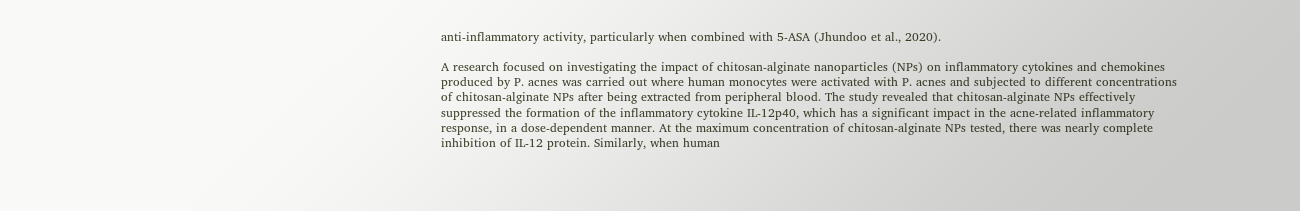anti-inflammatory activity, particularly when combined with 5-ASA (Jhundoo et al., 2020).

A research focused on investigating the impact of chitosan-alginate nanoparticles (NPs) on inflammatory cytokines and chemokines produced by P. acnes was carried out where human monocytes were activated with P. acnes and subjected to different concentrations of chitosan-alginate NPs after being extracted from peripheral blood. The study revealed that chitosan-alginate NPs effectively suppressed the formation of the inflammatory cytokine IL-12p40, which has a significant impact in the acne-related inflammatory response, in a dose-dependent manner. At the maximum concentration of chitosan-alginate NPs tested, there was nearly complete inhibition of IL-12 protein. Similarly, when human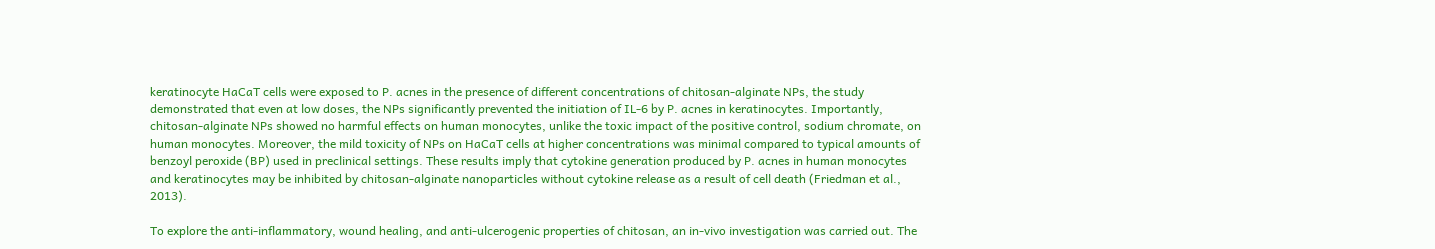keratinocyte HaCaT cells were exposed to P. acnes in the presence of different concentrations of chitosan-alginate NPs, the study demonstrated that even at low doses, the NPs significantly prevented the initiation of IL-6 by P. acnes in keratinocytes. Importantly, chitosan-alginate NPs showed no harmful effects on human monocytes, unlike the toxic impact of the positive control, sodium chromate, on human monocytes. Moreover, the mild toxicity of NPs on HaCaT cells at higher concentrations was minimal compared to typical amounts of benzoyl peroxide (BP) used in preclinical settings. These results imply that cytokine generation produced by P. acnes in human monocytes and keratinocytes may be inhibited by chitosan-alginate nanoparticles without cytokine release as a result of cell death (Friedman et al., 2013).

To explore the anti-inflammatory, wound healing, and anti-ulcerogenic properties of chitosan, an in-vivo investigation was carried out. The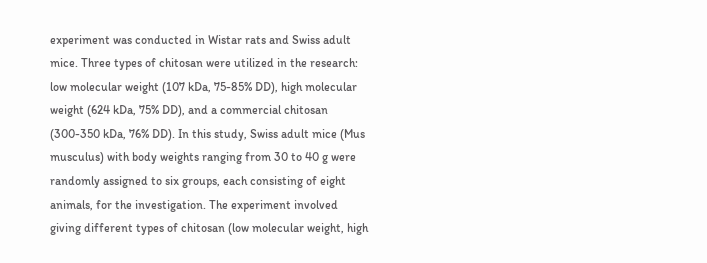experiment was conducted in Wistar rats and Swiss adult mice. Three types of chitosan were utilized in the research: low molecular weight (107 kDa, 75-85% DD), high molecular weight (624 kDa, 75% DD), and a commercial chitosan (300-350 kDa, 76% DD). In this study, Swiss adult mice (Mus musculus) with body weights ranging from 30 to 40 g were randomly assigned to six groups, each consisting of eight animals, for the investigation. The experiment involved giving different types of chitosan (low molecular weight, high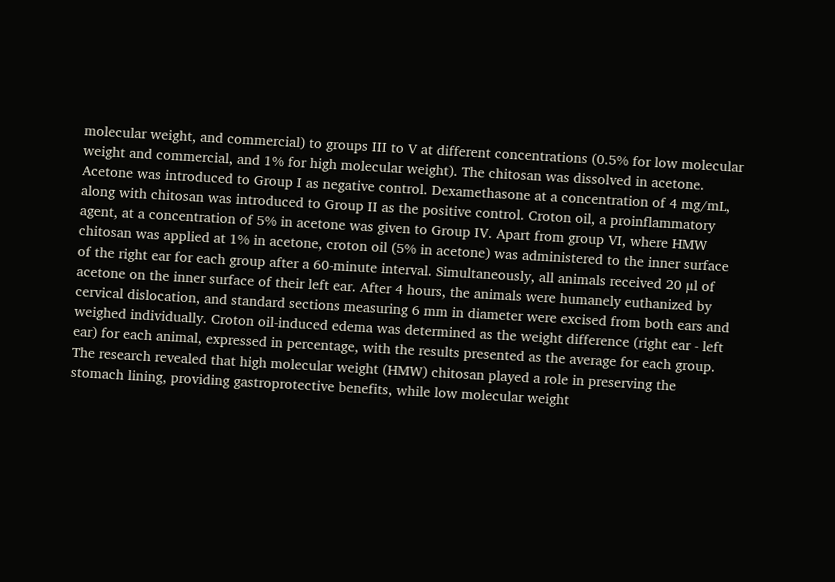molecular weight, and commercial) to groups III to V at different concentrations (0.5% for low molecular weight and commercial, and 1% for high molecular weight). The chitosan was dissolved in acetone. Acetone was introduced to Group I as negative control. Dexamethasone at a concentration of 4 mg/mL, along with chitosan was introduced to Group II as the positive control. Croton oil, a proinflammatory agent, at a concentration of 5% in acetone was given to Group IV. Apart from group VI, where HMW chitosan was applied at 1% in acetone, croton oil (5% in acetone) was administered to the inner surface of the right ear for each group after a 60-minute interval. Simultaneously, all animals received 20 µl of acetone on the inner surface of their left ear. After 4 hours, the animals were humanely euthanized by cervical dislocation, and standard sections measuring 6 mm in diameter were excised from both ears and weighed individually. Croton oil-induced edema was determined as the weight difference (right ear - left ear) for each animal, expressed in percentage, with the results presented as the average for each group. The research revealed that high molecular weight (HMW) chitosan played a role in preserving the stomach lining, providing gastroprotective benefits, while low molecular weight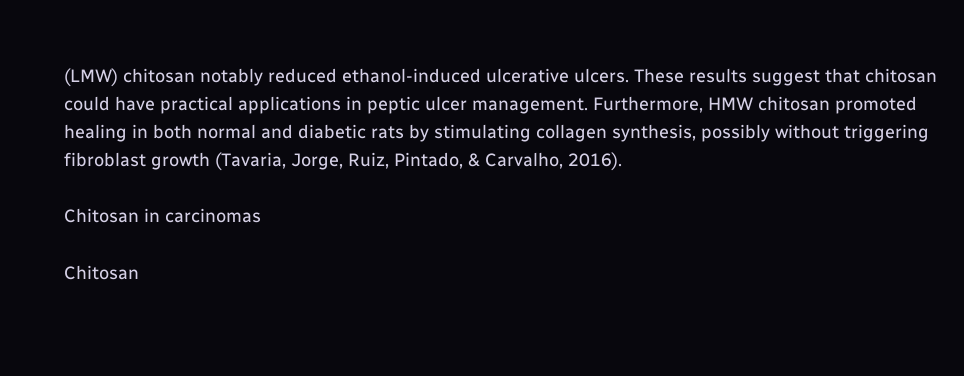(LMW) chitosan notably reduced ethanol-induced ulcerative ulcers. These results suggest that chitosan could have practical applications in peptic ulcer management. Furthermore, HMW chitosan promoted healing in both normal and diabetic rats by stimulating collagen synthesis, possibly without triggering fibroblast growth (Tavaria, Jorge, Ruiz, Pintado, & Carvalho, 2016).

Chitosan in carcinomas

Chitosan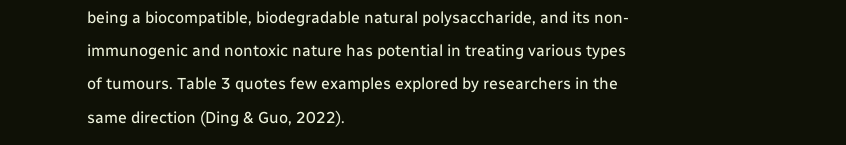being a biocompatible, biodegradable natural polysaccharide, and its non-immunogenic and nontoxic nature has potential in treating various types of tumours. Table 3 quotes few examples explored by researchers in the same direction (Ding & Guo, 2022).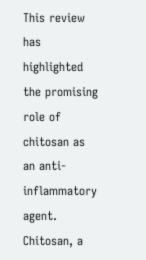This review has highlighted the promising role of chitosan as an anti-inflammatory agent. Chitosan, a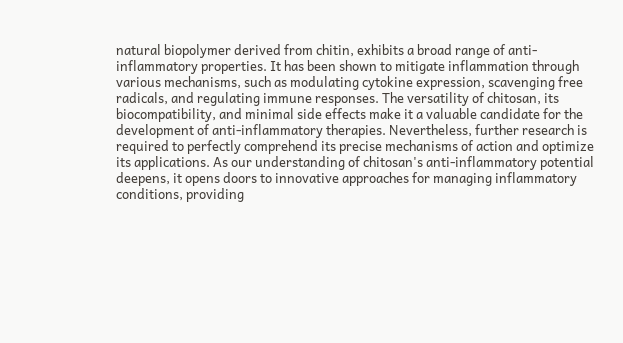natural biopolymer derived from chitin, exhibits a broad range of anti-inflammatory properties. It has been shown to mitigate inflammation through various mechanisms, such as modulating cytokine expression, scavenging free radicals, and regulating immune responses. The versatility of chitosan, its biocompatibility, and minimal side effects make it a valuable candidate for the development of anti-inflammatory therapies. Nevertheless, further research is required to perfectly comprehend its precise mechanisms of action and optimize its applications. As our understanding of chitosan's anti-inflammatory potential deepens, it opens doors to innovative approaches for managing inflammatory conditions, providing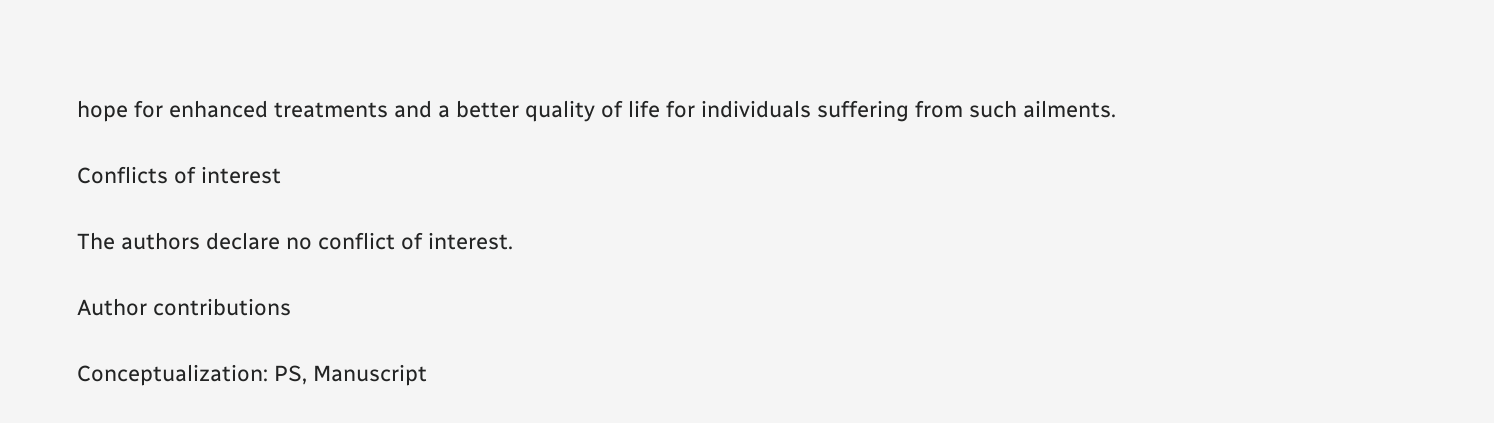hope for enhanced treatments and a better quality of life for individuals suffering from such ailments.

Conflicts of interest

The authors declare no conflict of interest.

Author contributions

Conceptualization: PS, Manuscript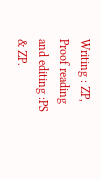Writing : ZP, Proof reading and editing :PS & ZP.